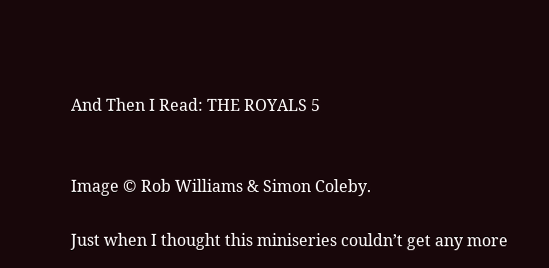And Then I Read: THE ROYALS 5


Image © Rob Williams & Simon Coleby.

Just when I thought this miniseries couldn’t get any more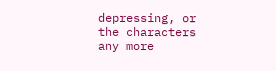depressing, or the characters any more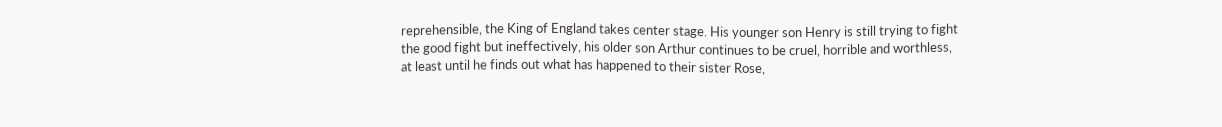reprehensible, the King of England takes center stage. His younger son Henry is still trying to fight the good fight but ineffectively, his older son Arthur continues to be cruel, horrible and worthless, at least until he finds out what has happened to their sister Rose,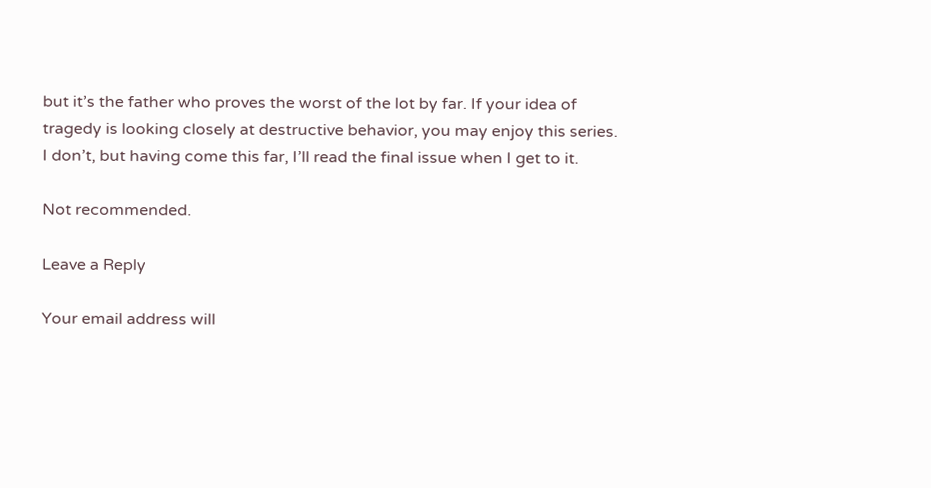but it’s the father who proves the worst of the lot by far. If your idea of tragedy is looking closely at destructive behavior, you may enjoy this series. I don’t, but having come this far, I’ll read the final issue when I get to it.

Not recommended.

Leave a Reply

Your email address will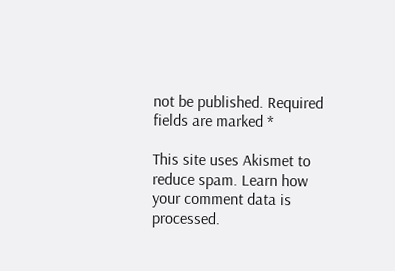not be published. Required fields are marked *

This site uses Akismet to reduce spam. Learn how your comment data is processed.